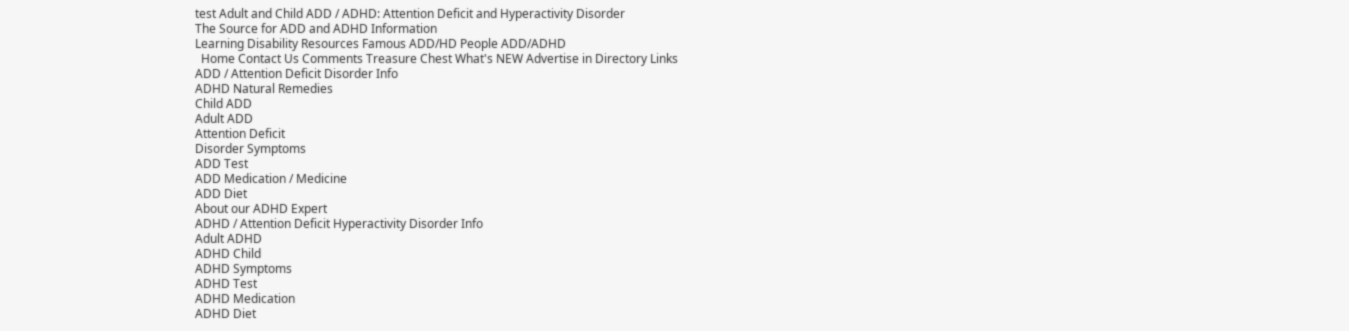test Adult and Child ADD / ADHD: Attention Deficit and Hyperactivity Disorder
The Source for ADD and ADHD Information
Learning Disability Resources Famous ADD/HD People ADD/ADHD
  Home Contact Us Comments Treasure Chest What's NEW Advertise in Directory Links
ADD / Attention Deficit Disorder Info
ADHD Natural Remedies
Child ADD
Adult ADD
Attention Deficit
Disorder Symptoms
ADD Test
ADD Medication / Medicine
ADD Diet
About our ADHD Expert
ADHD / Attention Deficit Hyperactivity Disorder Info
Adult ADHD
ADHD Child
ADHD Symptoms
ADHD Test
ADHD Medication
ADHD Diet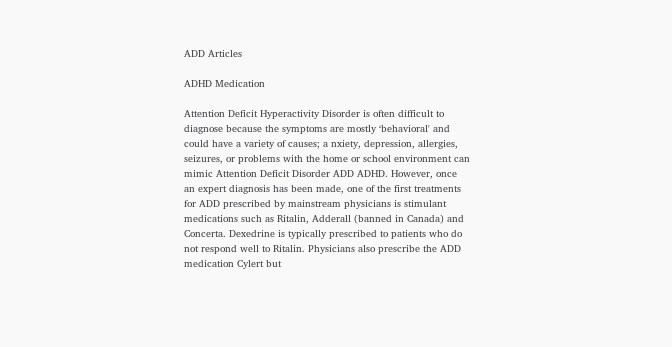ADD Articles

ADHD Medication

Attention Deficit Hyperactivity Disorder is often difficult to diagnose because the symptoms are mostly ‘behavioral' and could have a variety of causes; a nxiety, depression, allergies, seizures, or problems with the home or school environment can mimic Attention Deficit Disorder ADD ADHD. However, once an expert diagnosis has been made, one of the first treatments for ADD prescribed by mainstream physicians is stimulant medications such as Ritalin, Adderall (banned in Canada) and Concerta. Dexedrine is typically prescribed to patients who do not respond well to Ritalin. Physicians also prescribe the ADD medication Cylert but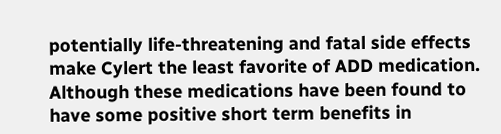potentially life-threatening and fatal side effects make Cylert the least favorite of ADD medication. Although these medications have been found to have some positive short term benefits in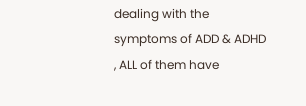dealing with the symptoms of ADD & ADHD , ALL of them have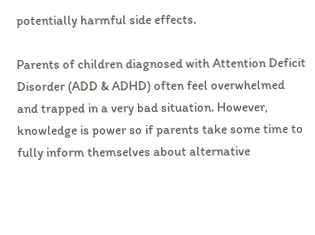potentially harmful side effects.

Parents of children diagnosed with Attention Deficit Disorder (ADD & ADHD) often feel overwhelmed and trapped in a very bad situation. However, knowledge is power so if parents take some time to fully inform themselves about alternative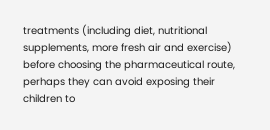treatments (including diet, nutritional supplements, more fresh air and exercise) before choosing the pharmaceutical route, perhaps they can avoid exposing their children to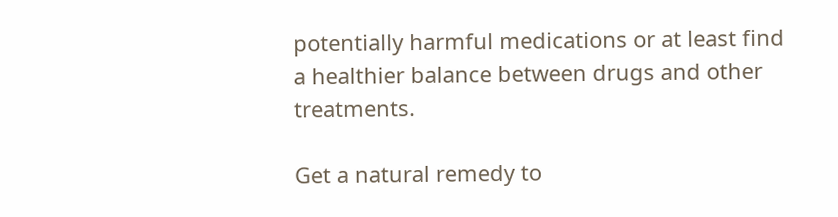potentially harmful medications or at least find a healthier balance between drugs and other treatments.

Get a natural remedy to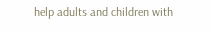help adults and children with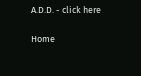A.D.D. - click here

Home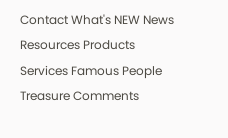Contact What's NEW News Resources Products Services Famous People Treasure Comments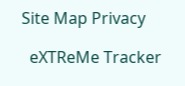Site Map Privacy

  eXTReMe Tracker